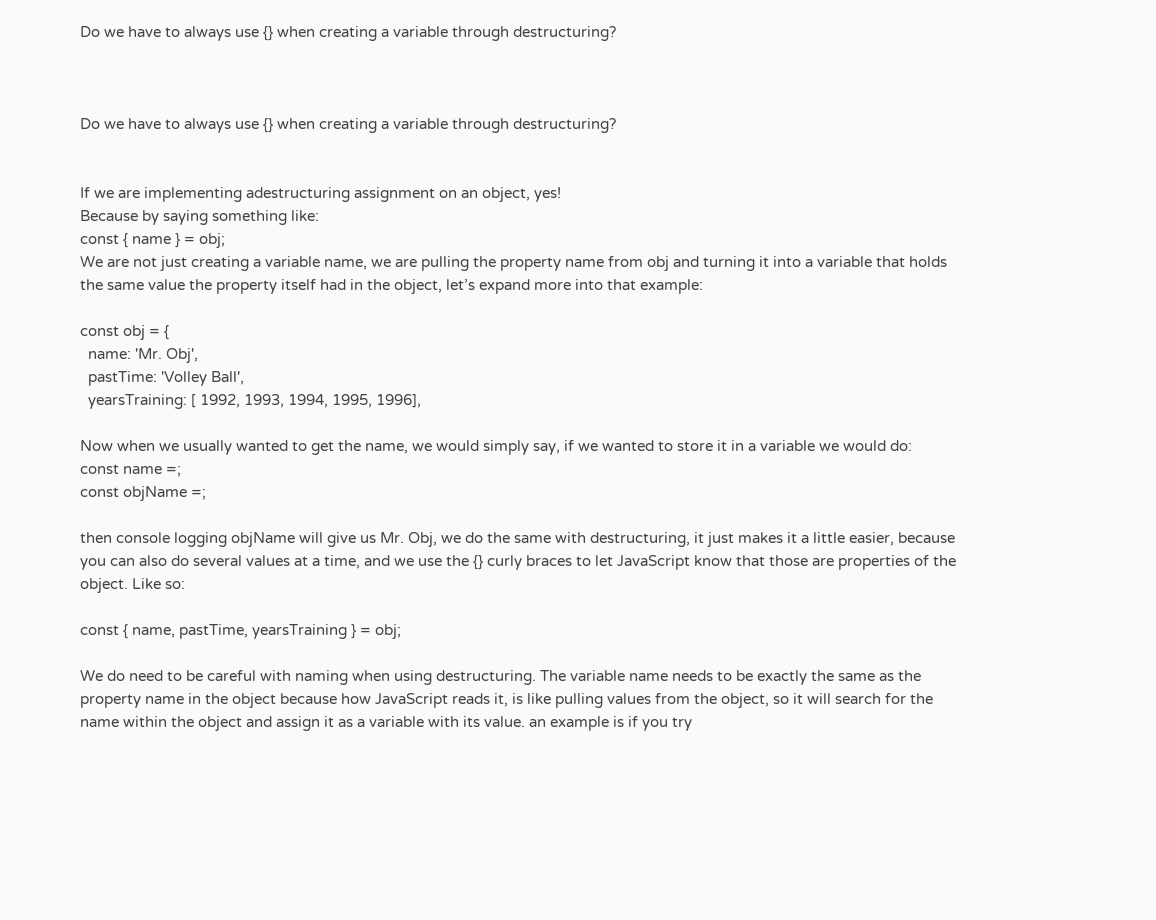Do we have to always use {} when creating a variable through destructuring?



Do we have to always use {} when creating a variable through destructuring?


If we are implementing adestructuring assignment on an object, yes!
Because by saying something like:
const { name } = obj;
We are not just creating a variable name, we are pulling the property name from obj and turning it into a variable that holds the same value the property itself had in the object, let’s expand more into that example:

const obj = {
  name: 'Mr. Obj',
  pastTime: 'Volley Ball',
  yearsTraining: [ 1992, 1993, 1994, 1995, 1996],

Now when we usually wanted to get the name, we would simply say, if we wanted to store it in a variable we would do:
const name =;
const objName =;

then console logging objName will give us Mr. Obj, we do the same with destructuring, it just makes it a little easier, because you can also do several values at a time, and we use the {} curly braces to let JavaScript know that those are properties of the object. Like so:

const { name, pastTime, yearsTraining } = obj;

We do need to be careful with naming when using destructuring. The variable name needs to be exactly the same as the property name in the object because how JavaScript reads it, is like pulling values from the object, so it will search for the name within the object and assign it as a variable with its value. an example is if you try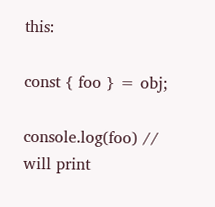this:

const { foo } = obj;

console.log(foo) // will print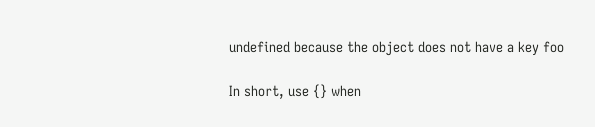undefined because the object does not have a key foo

In short, use {} when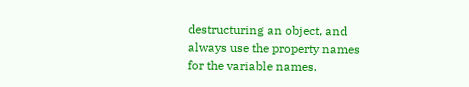destructuring an object, and always use the property names for the variable names.